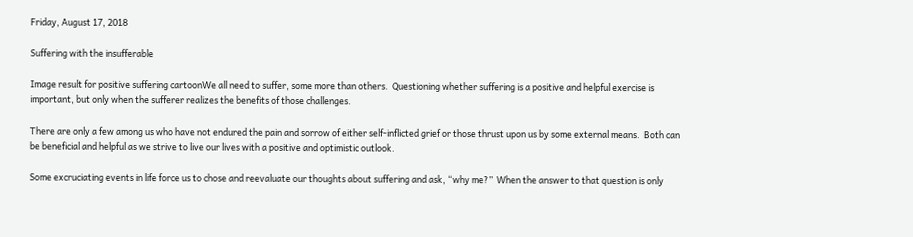Friday, August 17, 2018

Suffering with the insufferable

Image result for positive suffering cartoonWe all need to suffer, some more than others.  Questioning whether suffering is a positive and helpful exercise is important, but only when the sufferer realizes the benefits of those challenges.

There are only a few among us who have not endured the pain and sorrow of either self-inflicted grief or those thrust upon us by some external means.  Both can be beneficial and helpful as we strive to live our lives with a positive and optimistic outlook.

Some excruciating events in life force us to chose and reevaluate our thoughts about suffering and ask, “why me?”  When the answer to that question is only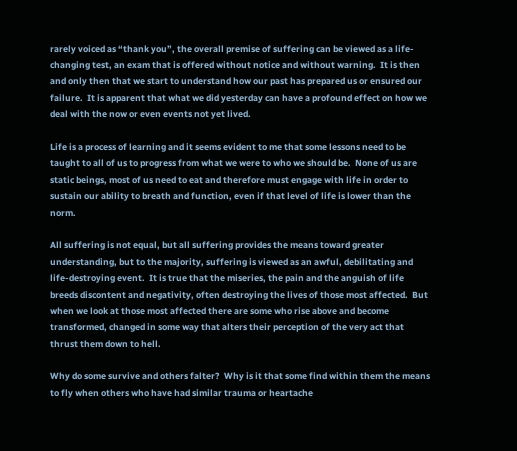rarely voiced as “thank you”, the overall premise of suffering can be viewed as a life-changing test, an exam that is offered without notice and without warning.  It is then and only then that we start to understand how our past has prepared us or ensured our failure.  It is apparent that what we did yesterday can have a profound effect on how we deal with the now or even events not yet lived.

Life is a process of learning and it seems evident to me that some lessons need to be taught to all of us to progress from what we were to who we should be.  None of us are static beings, most of us need to eat and therefore must engage with life in order to sustain our ability to breath and function, even if that level of life is lower than the norm.

All suffering is not equal, but all suffering provides the means toward greater understanding, but to the majority, suffering is viewed as an awful, debilitating and life-destroying event.  It is true that the miseries, the pain and the anguish of life breeds discontent and negativity, often destroying the lives of those most affected.  But when we look at those most affected there are some who rise above and become transformed, changed in some way that alters their perception of the very act that thrust them down to hell.

Why do some survive and others falter?  Why is it that some find within them the means to fly when others who have had similar trauma or heartache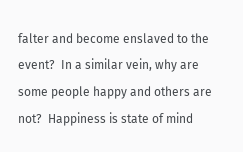falter and become enslaved to the event?  In a similar vein, why are some people happy and others are not?  Happiness is state of mind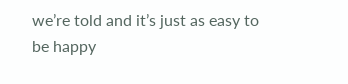we’re told and it’s just as easy to be happy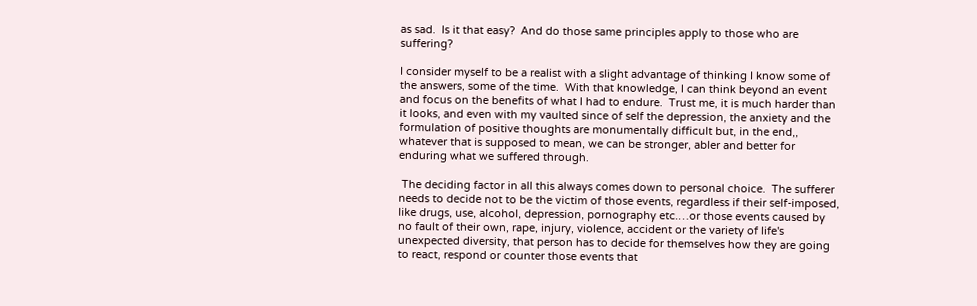as sad.  Is it that easy?  And do those same principles apply to those who are suffering?

I consider myself to be a realist with a slight advantage of thinking I know some of the answers, some of the time.  With that knowledge, I can think beyond an event and focus on the benefits of what I had to endure.  Trust me, it is much harder than it looks, and even with my vaulted since of self the depression, the anxiety and the formulation of positive thoughts are monumentally difficult but, in the end,, whatever that is supposed to mean, we can be stronger, abler and better for enduring what we suffered through.

 The deciding factor in all this always comes down to personal choice.  The sufferer needs to decide not to be the victim of those events, regardless if their self-imposed, like drugs, use, alcohol, depression, pornography etc.…or those events caused by no fault of their own, rape, injury, violence, accident or the variety of life's unexpected diversity, that person has to decide for themselves how they are going to react, respond or counter those events that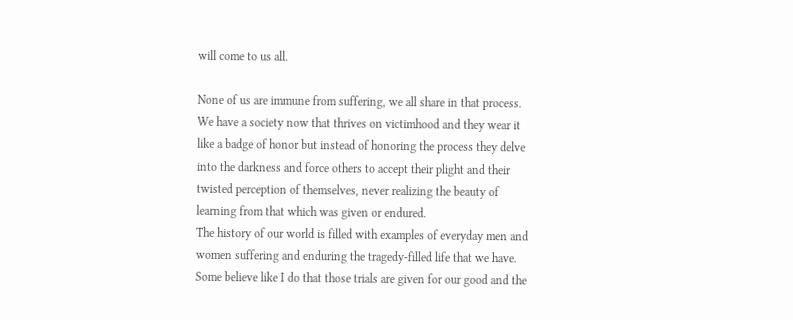will come to us all.

None of us are immune from suffering, we all share in that process.  We have a society now that thrives on victimhood and they wear it like a badge of honor but instead of honoring the process they delve into the darkness and force others to accept their plight and their twisted perception of themselves, never realizing the beauty of learning from that which was given or endured.
The history of our world is filled with examples of everyday men and women suffering and enduring the tragedy-filled life that we have.  Some believe like I do that those trials are given for our good and the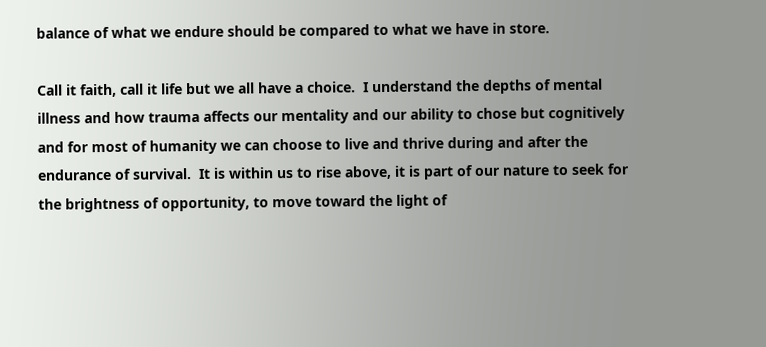balance of what we endure should be compared to what we have in store.

Call it faith, call it life but we all have a choice.  I understand the depths of mental illness and how trauma affects our mentality and our ability to chose but cognitively and for most of humanity we can choose to live and thrive during and after the endurance of survival.  It is within us to rise above, it is part of our nature to seek for the brightness of opportunity, to move toward the light of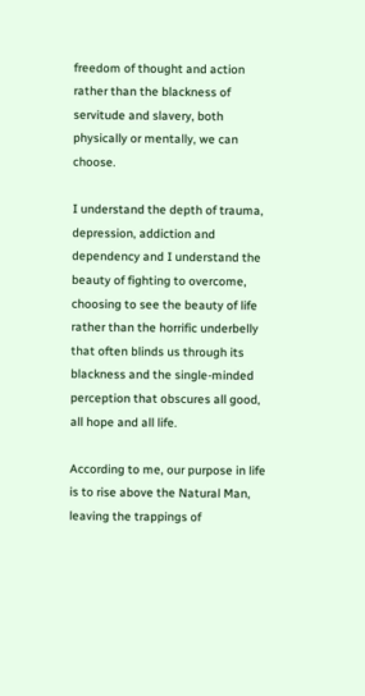freedom of thought and action rather than the blackness of servitude and slavery, both physically or mentally, we can choose.

I understand the depth of trauma, depression, addiction and dependency and I understand the beauty of fighting to overcome, choosing to see the beauty of life rather than the horrific underbelly that often blinds us through its blackness and the single-minded perception that obscures all good, all hope and all life.

According to me, our purpose in life is to rise above the Natural Man, leaving the trappings of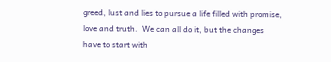greed, lust and lies to pursue a life filled with promise, love and truth.  We can all do it, but the changes have to start with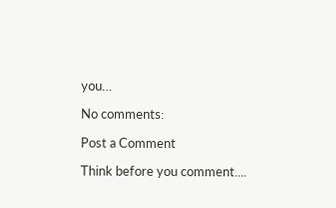you…

No comments:

Post a Comment

Think before you comment....